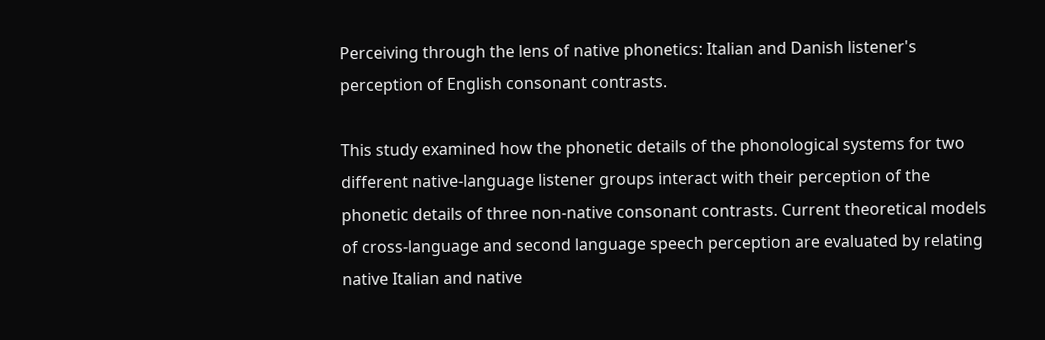Perceiving through the lens of native phonetics: Italian and Danish listener's perception of English consonant contrasts.

This study examined how the phonetic details of the phonological systems for two different native-language listener groups interact with their perception of the phonetic details of three non-native consonant contrasts. Current theoretical models of cross-language and second language speech perception are evaluated by relating native Italian and native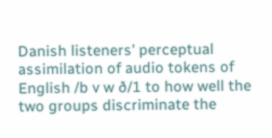Danish listeners' perceptual assimilation of audio tokens of English /b v w ð/1 to how well the two groups discriminate the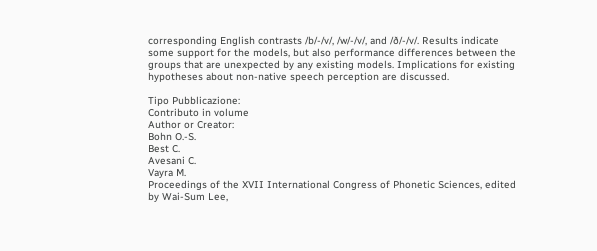corresponding English contrasts /b/-/v/, /w/-/v/, and /ð/-/v/. Results indicate some support for the models, but also performance differences between the groups that are unexpected by any existing models. Implications for existing hypotheses about non-native speech perception are discussed.

Tipo Pubblicazione:
Contributo in volume
Author or Creator:
Bohn O.-S.
Best C.
Avesani C.
Vayra M.
Proceedings of the XVII International Congress of Phonetic Sciences, edited by Wai-Sum Lee,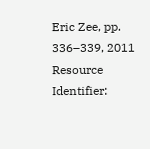Eric Zee, pp. 336–339, 2011
Resource Identifier: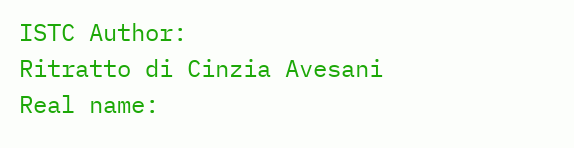ISTC Author:
Ritratto di Cinzia Avesani
Real name: